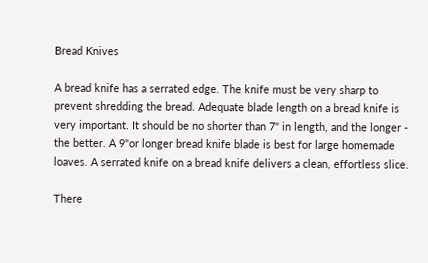Bread Knives

A bread knife has a serrated edge. The knife must be very sharp to prevent shredding the bread. Adequate blade length on a bread knife is very important. It should be no shorter than 7" in length, and the longer - the better. A 9"or longer bread knife blade is best for large homemade loaves. A serrated knife on a bread knife delivers a clean, effortless slice.

There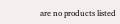are no products listed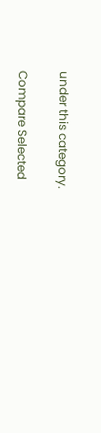under this category.

Compare Selected